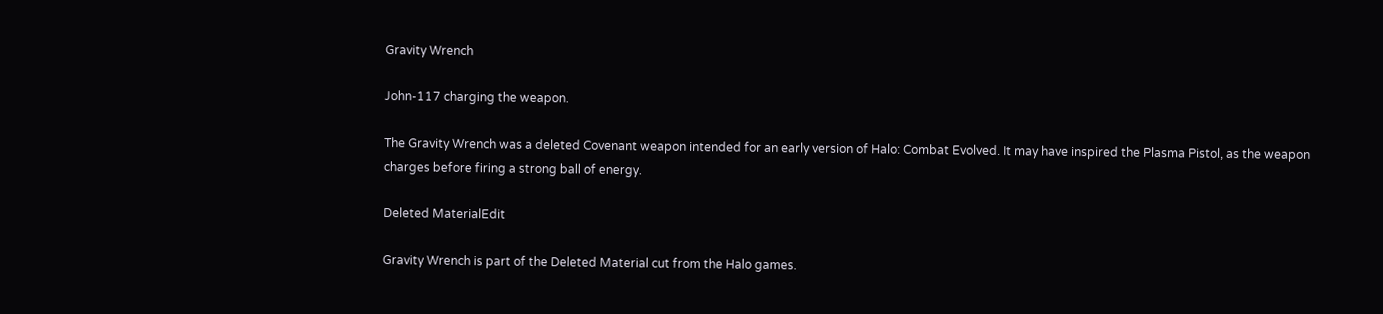Gravity Wrench

John-117 charging the weapon.

The Gravity Wrench was a deleted Covenant weapon intended for an early version of Halo: Combat Evolved. It may have inspired the Plasma Pistol, as the weapon charges before firing a strong ball of energy.

Deleted MaterialEdit

Gravity Wrench is part of the Deleted Material cut from the Halo games.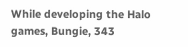While developing the Halo games, Bungie, 343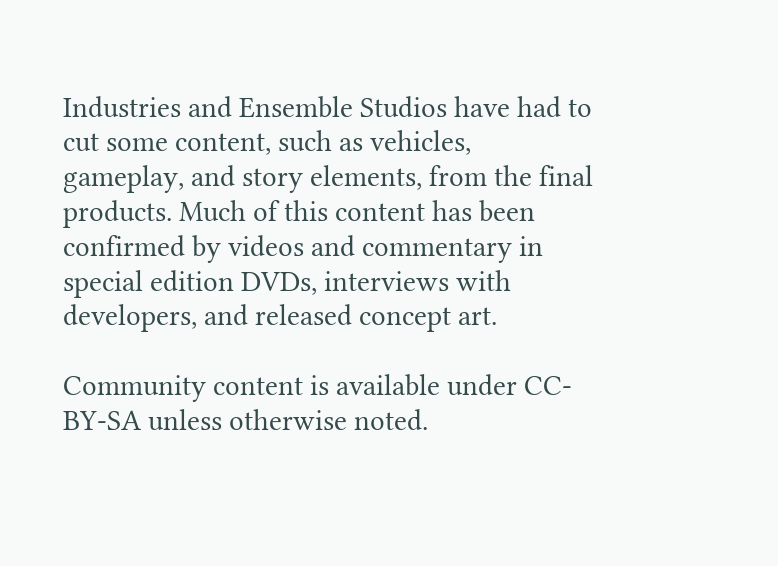Industries and Ensemble Studios have had to cut some content, such as vehicles, gameplay, and story elements, from the final products. Much of this content has been confirmed by videos and commentary in special edition DVDs, interviews with developers, and released concept art.

Community content is available under CC-BY-SA unless otherwise noted.